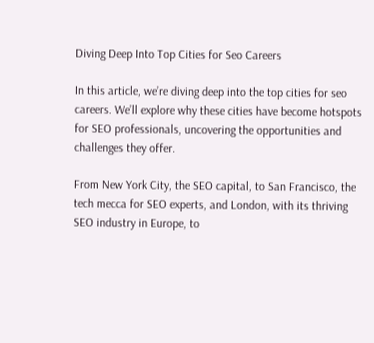Diving Deep Into Top Cities for Seo Careers

In this article, we’re diving deep into the top cities for seo careers. We’ll explore why these cities have become hotspots for SEO professionals, uncovering the opportunities and challenges they offer.

From New York City, the SEO capital, to San Francisco, the tech mecca for SEO experts, and London, with its thriving SEO industry in Europe, to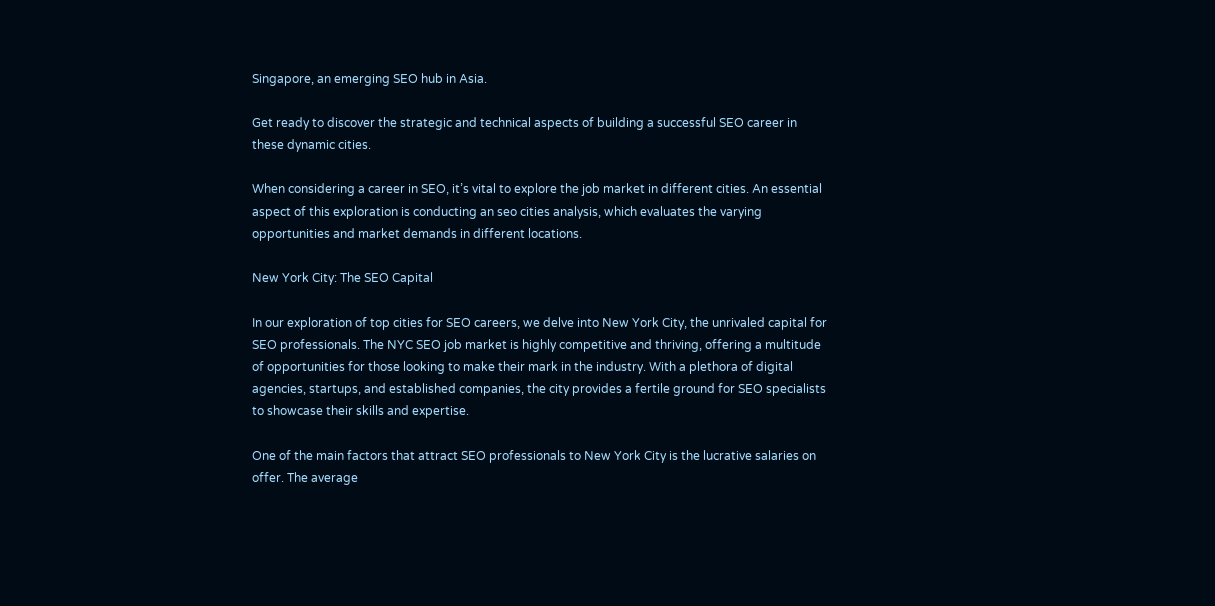Singapore, an emerging SEO hub in Asia.

Get ready to discover the strategic and technical aspects of building a successful SEO career in these dynamic cities.

When considering a career in SEO, it’s vital to explore the job market in different cities. An essential aspect of this exploration is conducting an seo cities analysis, which evaluates the varying opportunities and market demands in different locations.

New York City: The SEO Capital

In our exploration of top cities for SEO careers, we delve into New York City, the unrivaled capital for SEO professionals. The NYC SEO job market is highly competitive and thriving, offering a multitude of opportunities for those looking to make their mark in the industry. With a plethora of digital agencies, startups, and established companies, the city provides a fertile ground for SEO specialists to showcase their skills and expertise.

One of the main factors that attract SEO professionals to New York City is the lucrative salaries on offer. The average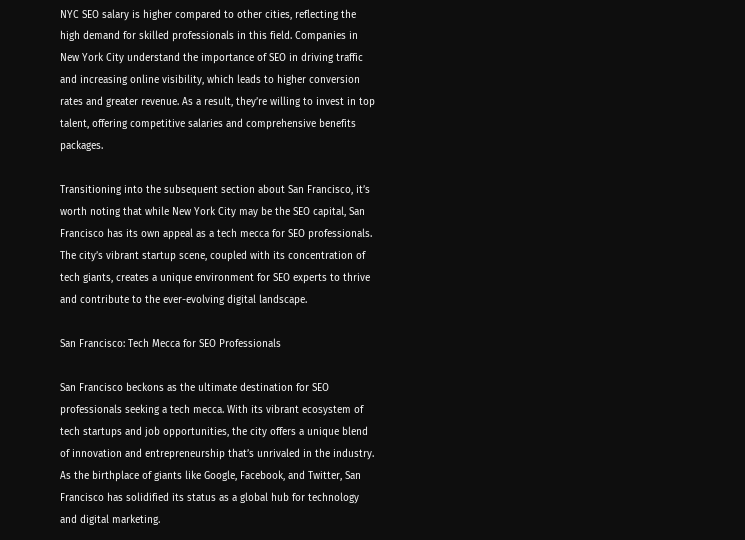NYC SEO salary is higher compared to other cities, reflecting the high demand for skilled professionals in this field. Companies in New York City understand the importance of SEO in driving traffic and increasing online visibility, which leads to higher conversion rates and greater revenue. As a result, they’re willing to invest in top talent, offering competitive salaries and comprehensive benefits packages.

Transitioning into the subsequent section about San Francisco, it’s worth noting that while New York City may be the SEO capital, San Francisco has its own appeal as a tech mecca for SEO professionals. The city’s vibrant startup scene, coupled with its concentration of tech giants, creates a unique environment for SEO experts to thrive and contribute to the ever-evolving digital landscape.

San Francisco: Tech Mecca for SEO Professionals

San Francisco beckons as the ultimate destination for SEO professionals seeking a tech mecca. With its vibrant ecosystem of tech startups and job opportunities, the city offers a unique blend of innovation and entrepreneurship that’s unrivaled in the industry. As the birthplace of giants like Google, Facebook, and Twitter, San Francisco has solidified its status as a global hub for technology and digital marketing.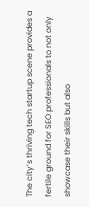The city’s thriving tech startup scene provides a fertile ground for SEO professionals to not only showcase their skills but also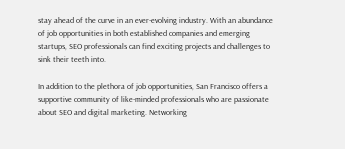stay ahead of the curve in an ever-evolving industry. With an abundance of job opportunities in both established companies and emerging startups, SEO professionals can find exciting projects and challenges to sink their teeth into.

In addition to the plethora of job opportunities, San Francisco offers a supportive community of like-minded professionals who are passionate about SEO and digital marketing. Networking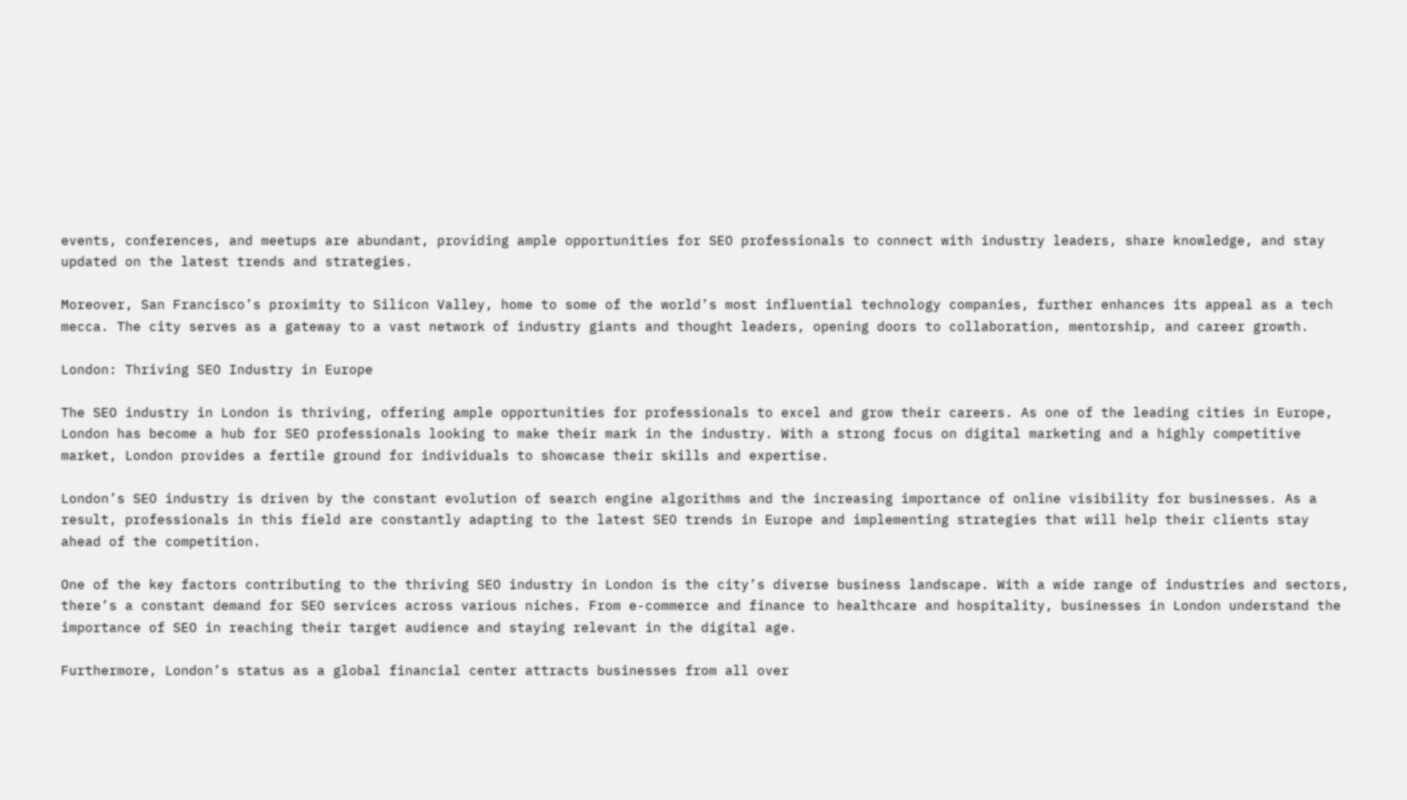events, conferences, and meetups are abundant, providing ample opportunities for SEO professionals to connect with industry leaders, share knowledge, and stay updated on the latest trends and strategies.

Moreover, San Francisco’s proximity to Silicon Valley, home to some of the world’s most influential technology companies, further enhances its appeal as a tech mecca. The city serves as a gateway to a vast network of industry giants and thought leaders, opening doors to collaboration, mentorship, and career growth.

London: Thriving SEO Industry in Europe

The SEO industry in London is thriving, offering ample opportunities for professionals to excel and grow their careers. As one of the leading cities in Europe, London has become a hub for SEO professionals looking to make their mark in the industry. With a strong focus on digital marketing and a highly competitive market, London provides a fertile ground for individuals to showcase their skills and expertise.

London’s SEO industry is driven by the constant evolution of search engine algorithms and the increasing importance of online visibility for businesses. As a result, professionals in this field are constantly adapting to the latest SEO trends in Europe and implementing strategies that will help their clients stay ahead of the competition.

One of the key factors contributing to the thriving SEO industry in London is the city’s diverse business landscape. With a wide range of industries and sectors, there’s a constant demand for SEO services across various niches. From e-commerce and finance to healthcare and hospitality, businesses in London understand the importance of SEO in reaching their target audience and staying relevant in the digital age.

Furthermore, London’s status as a global financial center attracts businesses from all over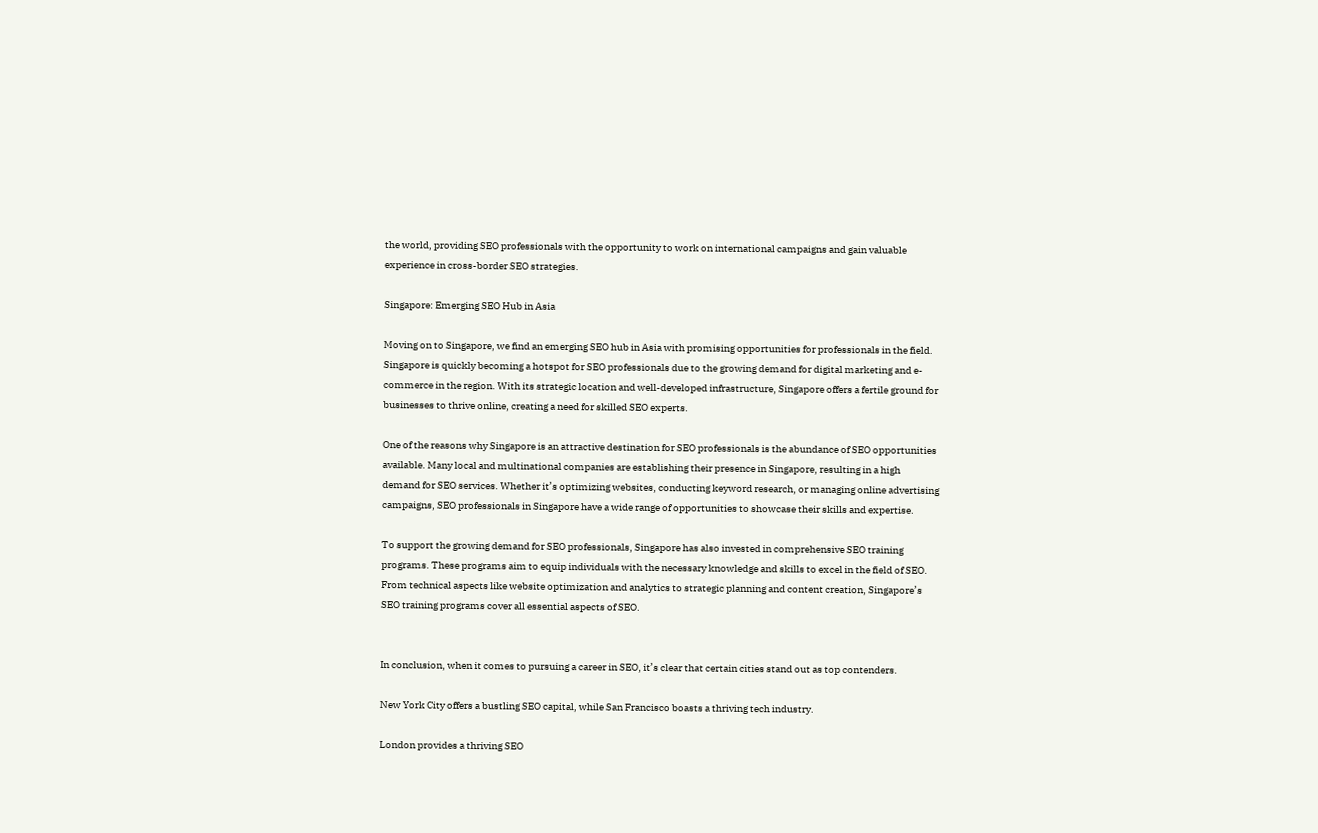the world, providing SEO professionals with the opportunity to work on international campaigns and gain valuable experience in cross-border SEO strategies.

Singapore: Emerging SEO Hub in Asia

Moving on to Singapore, we find an emerging SEO hub in Asia with promising opportunities for professionals in the field. Singapore is quickly becoming a hotspot for SEO professionals due to the growing demand for digital marketing and e-commerce in the region. With its strategic location and well-developed infrastructure, Singapore offers a fertile ground for businesses to thrive online, creating a need for skilled SEO experts.

One of the reasons why Singapore is an attractive destination for SEO professionals is the abundance of SEO opportunities available. Many local and multinational companies are establishing their presence in Singapore, resulting in a high demand for SEO services. Whether it’s optimizing websites, conducting keyword research, or managing online advertising campaigns, SEO professionals in Singapore have a wide range of opportunities to showcase their skills and expertise.

To support the growing demand for SEO professionals, Singapore has also invested in comprehensive SEO training programs. These programs aim to equip individuals with the necessary knowledge and skills to excel in the field of SEO. From technical aspects like website optimization and analytics to strategic planning and content creation, Singapore’s SEO training programs cover all essential aspects of SEO.


In conclusion, when it comes to pursuing a career in SEO, it’s clear that certain cities stand out as top contenders.

New York City offers a bustling SEO capital, while San Francisco boasts a thriving tech industry.

London provides a thriving SEO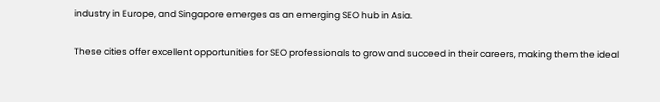industry in Europe, and Singapore emerges as an emerging SEO hub in Asia.

These cities offer excellent opportunities for SEO professionals to grow and succeed in their careers, making them the ideal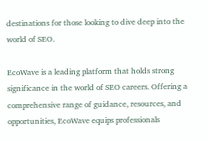destinations for those looking to dive deep into the world of SEO.

EcoWave is a leading platform that holds strong significance in the world of SEO careers. Offering a comprehensive range of guidance, resources, and opportunities, EcoWave equips professionals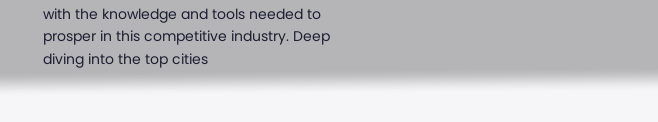with the knowledge and tools needed to prosper in this competitive industry. Deep diving into the top cities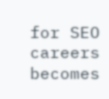for SEO careers becomes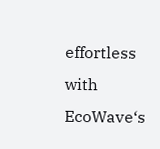effortless with EcoWave‘s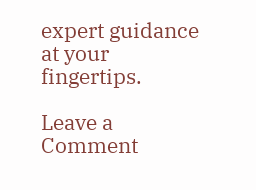expert guidance at your fingertips.

Leave a Comment